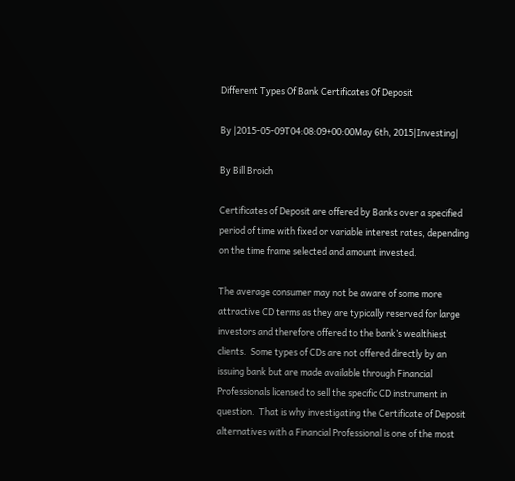Different Types Of Bank Certificates Of Deposit

By |2015-05-09T04:08:09+00:00May 6th, 2015|Investing|

By Bill Broich

Certificates of Deposit are offered by Banks over a specified period of time with fixed or variable interest rates, depending on the time frame selected and amount invested.

The average consumer may not be aware of some more attractive CD terms as they are typically reserved for large investors and therefore offered to the bank’s wealthiest clients.  Some types of CDs are not offered directly by an issuing bank but are made available through Financial Professionals licensed to sell the specific CD instrument in question.  That is why investigating the Certificate of Deposit alternatives with a Financial Professional is one of the most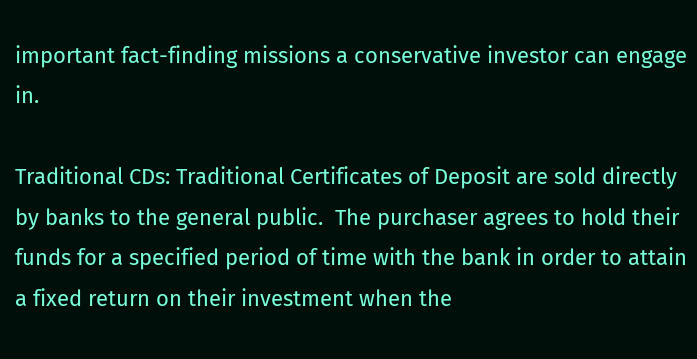important fact-finding missions a conservative investor can engage in.

Traditional CDs: Traditional Certificates of Deposit are sold directly by banks to the general public.  The purchaser agrees to hold their funds for a specified period of time with the bank in order to attain a fixed return on their investment when the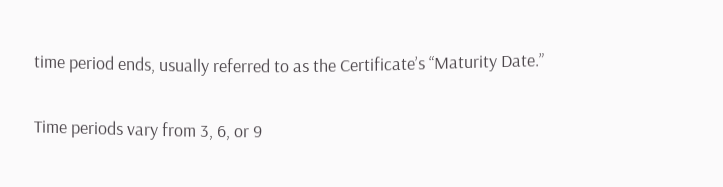time period ends, usually referred to as the Certificate’s “Maturity Date.”

Time periods vary from 3, 6, or 9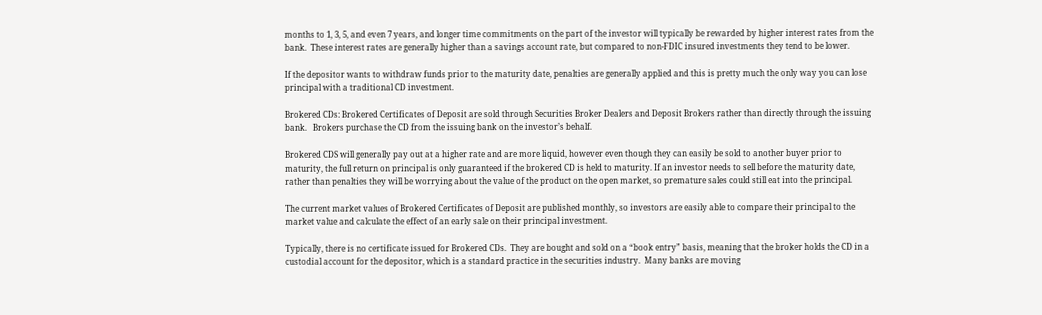months to 1, 3, 5, and even 7 years, and longer time commitments on the part of the investor will typically be rewarded by higher interest rates from the bank.  These interest rates are generally higher than a savings account rate, but compared to non-FDIC insured investments they tend to be lower.

If the depositor wants to withdraw funds prior to the maturity date, penalties are generally applied and this is pretty much the only way you can lose principal with a traditional CD investment.

Brokered CDs: Brokered Certificates of Deposit are sold through Securities Broker Dealers and Deposit Brokers rather than directly through the issuing bank.   Brokers purchase the CD from the issuing bank on the investor’s behalf.

Brokered CDS will generally pay out at a higher rate and are more liquid, however even though they can easily be sold to another buyer prior to maturity, the full return on principal is only guaranteed if the brokered CD is held to maturity. If an investor needs to sell before the maturity date, rather than penalties they will be worrying about the value of the product on the open market, so premature sales could still eat into the principal.

The current market values of Brokered Certificates of Deposit are published monthly, so investors are easily able to compare their principal to the market value and calculate the effect of an early sale on their principal investment.

Typically, there is no certificate issued for Brokered CDs.  They are bought and sold on a “book entry” basis, meaning that the broker holds the CD in a custodial account for the depositor, which is a standard practice in the securities industry.  Many banks are moving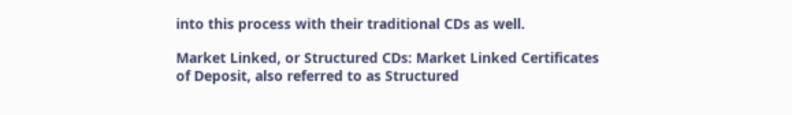into this process with their traditional CDs as well.

Market Linked, or Structured CDs: Market Linked Certificates of Deposit, also referred to as Structured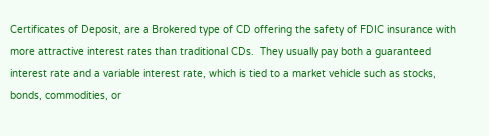Certificates of Deposit, are a Brokered type of CD offering the safety of FDIC insurance with more attractive interest rates than traditional CDs.  They usually pay both a guaranteed interest rate and a variable interest rate, which is tied to a market vehicle such as stocks, bonds, commodities, or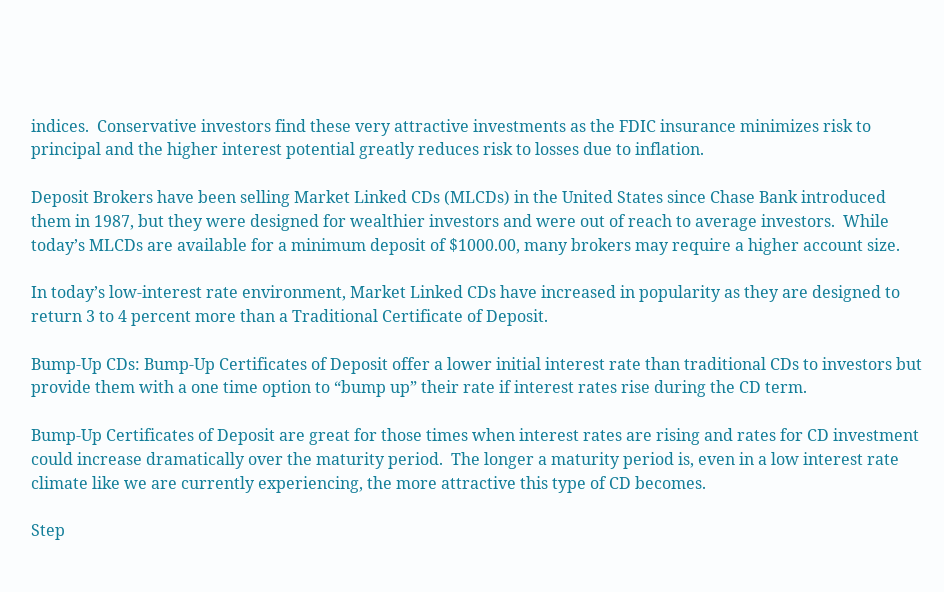indices.  Conservative investors find these very attractive investments as the FDIC insurance minimizes risk to principal and the higher interest potential greatly reduces risk to losses due to inflation.

Deposit Brokers have been selling Market Linked CDs (MLCDs) in the United States since Chase Bank introduced them in 1987, but they were designed for wealthier investors and were out of reach to average investors.  While today’s MLCDs are available for a minimum deposit of $1000.00, many brokers may require a higher account size.

In today’s low-interest rate environment, Market Linked CDs have increased in popularity as they are designed to return 3 to 4 percent more than a Traditional Certificate of Deposit.

Bump-Up CDs: Bump-Up Certificates of Deposit offer a lower initial interest rate than traditional CDs to investors but provide them with a one time option to “bump up” their rate if interest rates rise during the CD term.

Bump-Up Certificates of Deposit are great for those times when interest rates are rising and rates for CD investment could increase dramatically over the maturity period.  The longer a maturity period is, even in a low interest rate climate like we are currently experiencing, the more attractive this type of CD becomes.

Step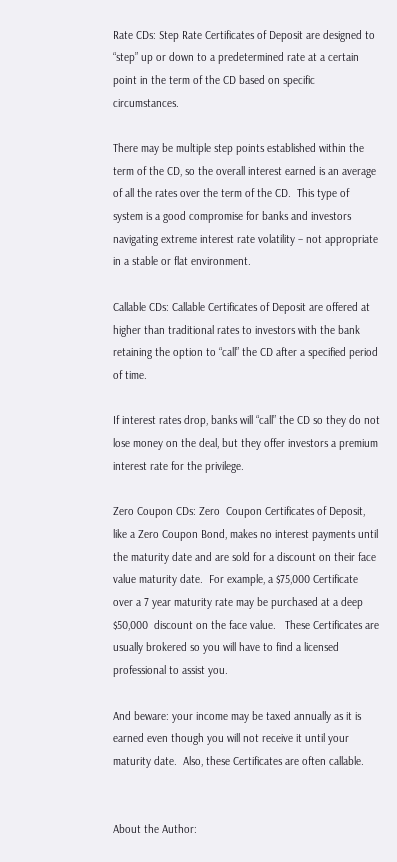Rate CDs: Step Rate Certificates of Deposit are designed to “step” up or down to a predetermined rate at a certain point in the term of the CD based on specific circumstances.

There may be multiple step points established within the term of the CD, so the overall interest earned is an average of all the rates over the term of the CD.  This type of system is a good compromise for banks and investors navigating extreme interest rate volatility – not appropriate in a stable or flat environment.

Callable CDs: Callable Certificates of Deposit are offered at higher than traditional rates to investors with the bank retaining the option to “call” the CD after a specified period of time.

If interest rates drop, banks will “call” the CD so they do not lose money on the deal, but they offer investors a premium interest rate for the privilege.

Zero Coupon CDs: Zero  Coupon Certificates of Deposit, like a Zero Coupon Bond, makes no interest payments until the maturity date and are sold for a discount on their face value maturity date.  For example, a $75,000 Certificate over a 7 year maturity rate may be purchased at a deep $50,000  discount on the face value.   These Certificates are usually brokered so you will have to find a licensed professional to assist you.

And beware: your income may be taxed annually as it is earned even though you will not receive it until your maturity date.  Also, these Certificates are often callable.


About the Author: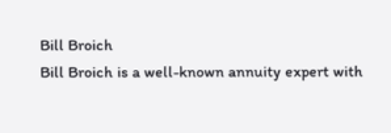Bill Broich
Bill Broich is a well-known annuity expert with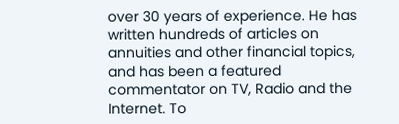over 30 years of experience. He has written hundreds of articles on annuities and other financial topics, and has been a featured commentator on TV, Radio and the Internet. To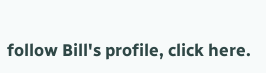follow Bill's profile, click here.